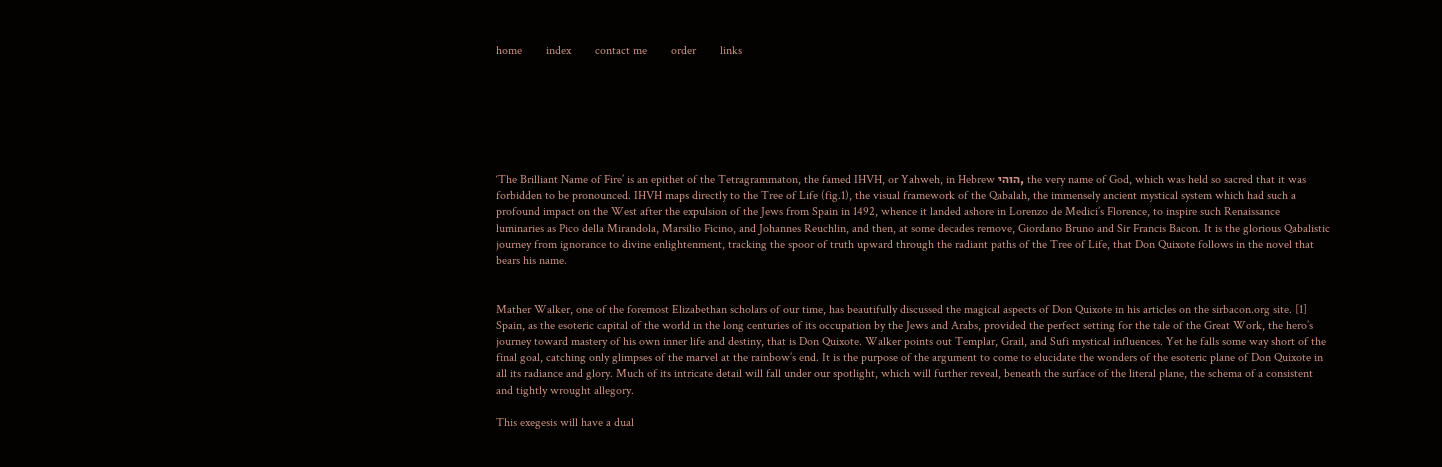home        index        contact me        order        links







‘The Brilliant Name of Fire’ is an epithet of the Tetragrammaton, the famed IHVH, or Yahweh, in Hebrew הוהי, the very name of God, which was held so sacred that it was forbidden to be pronounced. IHVH maps directly to the Tree of Life (fig.1), the visual framework of the Qabalah, the immensely ancient mystical system which had such a profound impact on the West after the expulsion of the Jews from Spain in 1492, whence it landed ashore in Lorenzo de Medici’s Florence, to inspire such Renaissance luminaries as Pico della Mirandola, Marsilio Ficino, and Johannes Reuchlin, and then, at some decades remove, Giordano Bruno and Sir Francis Bacon. It is the glorious Qabalistic journey from ignorance to divine enlightenment, tracking the spoor of truth upward through the radiant paths of the Tree of Life, that Don Quixote follows in the novel that bears his name.


Mather Walker, one of the foremost Elizabethan scholars of our time, has beautifully discussed the magical aspects of Don Quixote in his articles on the sirbacon.org site. [1] Spain, as the esoteric capital of the world in the long centuries of its occupation by the Jews and Arabs, provided the perfect setting for the tale of the Great Work, the hero’s journey toward mastery of his own inner life and destiny, that is Don Quixote. Walker points out Templar, Grail, and Sufi mystical influences. Yet he falls some way short of the final goal, catching only glimpses of the marvel at the rainbow’s end. It is the purpose of the argument to come to elucidate the wonders of the esoteric plane of Don Quixote in all its radiance and glory. Much of its intricate detail will fall under our spotlight, which will further reveal, beneath the surface of the literal plane, the schema of a consistent and tightly wrought allegory.

This exegesis will have a dual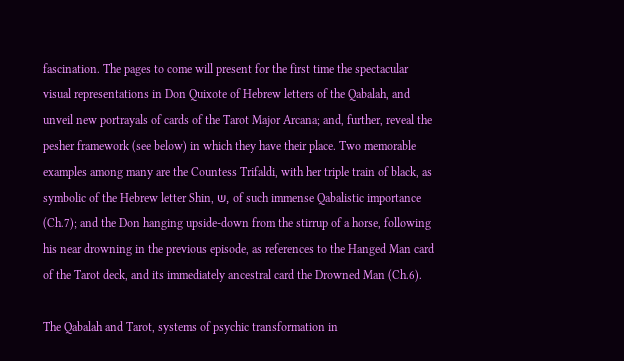fascination. The pages to come will present for the first time the spectacular visual representations in Don Quixote of Hebrew letters of the Qabalah, and unveil new portrayals of cards of the Tarot Major Arcana; and, further, reveal the pesher framework (see below) in which they have their place. Two memorable examples among many are the Countess Trifaldi, with her triple train of black, as symbolic of the Hebrew letter Shin, ש, of such immense Qabalistic importance (Ch.7); and the Don hanging upside-down from the stirrup of a horse, following his near drowning in the previous episode, as references to the Hanged Man card of the Tarot deck, and its immediately ancestral card the Drowned Man (Ch.6).

The Qabalah and Tarot, systems of psychic transformation in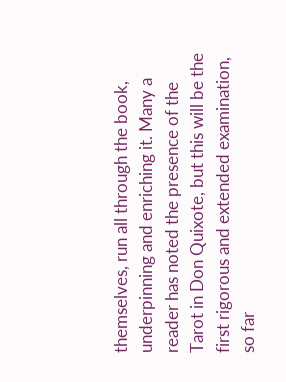themselves, run all through the book, underpinning and enriching it. Many a reader has noted the presence of the Tarot in Don Quixote, but this will be the first rigorous and extended examination, so far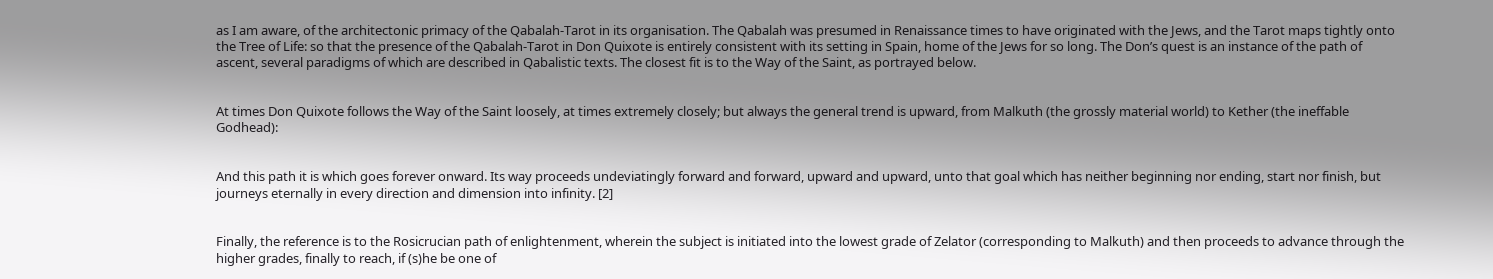as I am aware, of the architectonic primacy of the Qabalah-Tarot in its organisation. The Qabalah was presumed in Renaissance times to have originated with the Jews, and the Tarot maps tightly onto the Tree of Life: so that the presence of the Qabalah-Tarot in Don Quixote is entirely consistent with its setting in Spain, home of the Jews for so long. The Don’s quest is an instance of the path of ascent, several paradigms of which are described in Qabalistic texts. The closest fit is to the Way of the Saint, as portrayed below.


At times Don Quixote follows the Way of the Saint loosely, at times extremely closely; but always the general trend is upward, from Malkuth (the grossly material world) to Kether (the ineffable Godhead):


And this path it is which goes forever onward. Its way proceeds undeviatingly forward and forward, upward and upward, unto that goal which has neither beginning nor ending, start nor finish, but journeys eternally in every direction and dimension into infinity. [2]


Finally, the reference is to the Rosicrucian path of enlightenment, wherein the subject is initiated into the lowest grade of Zelator (corresponding to Malkuth) and then proceeds to advance through the higher grades, finally to reach, if (s)he be one of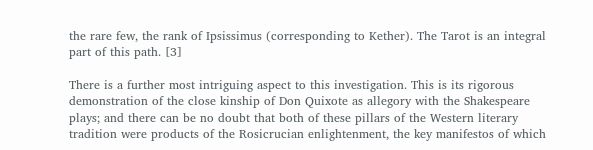the rare few, the rank of Ipsissimus (corresponding to Kether). The Tarot is an integral part of this path. [3]

There is a further most intriguing aspect to this investigation. This is its rigorous demonstration of the close kinship of Don Quixote as allegory with the Shakespeare plays; and there can be no doubt that both of these pillars of the Western literary tradition were products of the Rosicrucian enlightenment, the key manifestos of which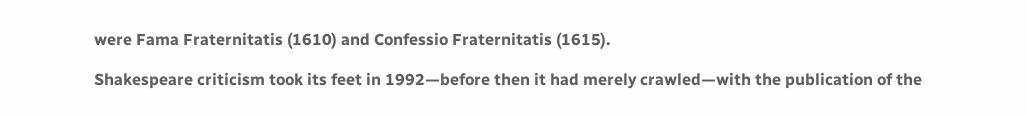were Fama Fraternitatis (1610) and Confessio Fraternitatis (1615).

Shakespeare criticism took its feet in 1992—before then it had merely crawled—with the publication of the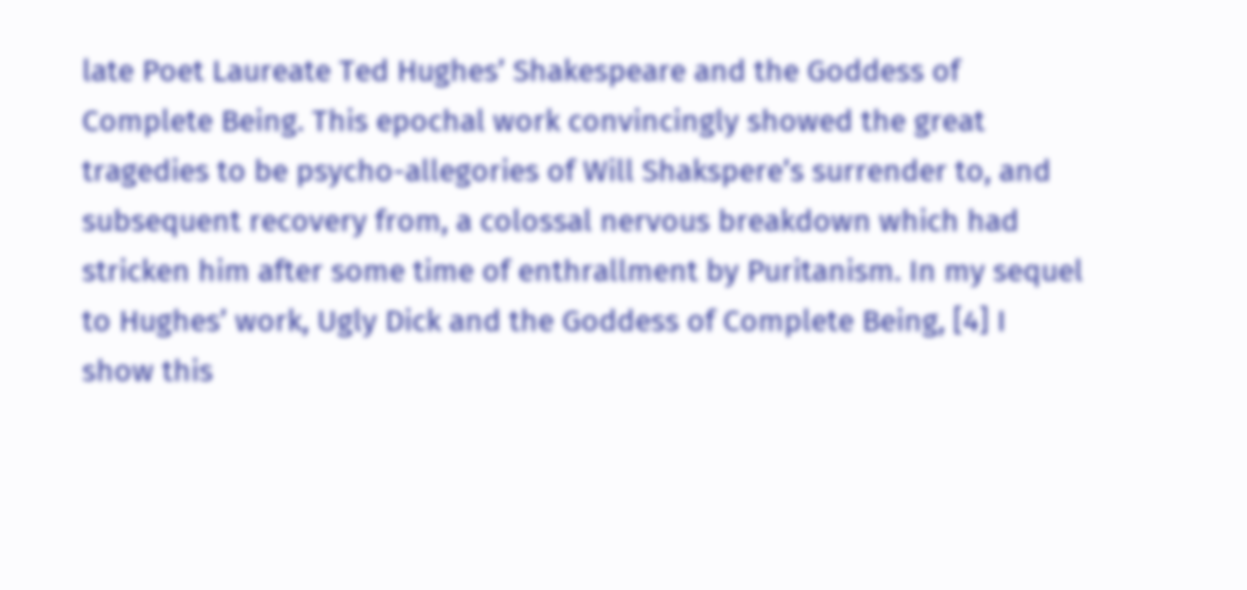late Poet Laureate Ted Hughes’ Shakespeare and the Goddess of Complete Being. This epochal work convincingly showed the great tragedies to be psycho-allegories of Will Shakspere’s surrender to, and subsequent recovery from, a colossal nervous breakdown which had stricken him after some time of enthrallment by Puritanism. In my sequel to Hughes’ work, Ugly Dick and the Goddess of Complete Being, [4] I show this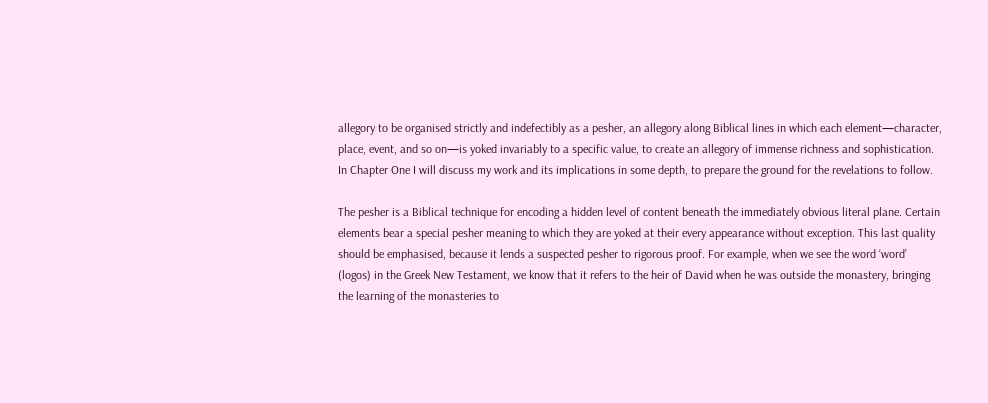allegory to be organised strictly and indefectibly as a pesher, an allegory along Biblical lines in which each element—character, place, event, and so on—is yoked invariably to a specific value, to create an allegory of immense richness and sophistication. In Chapter One I will discuss my work and its implications in some depth, to prepare the ground for the revelations to follow.

The pesher is a Biblical technique for encoding a hidden level of content beneath the immediately obvious literal plane. Certain elements bear a special pesher meaning to which they are yoked at their every appearance without exception. This last quality should be emphasised, because it lends a suspected pesher to rigorous proof. For example, when we see the word ‘word’ (logos) in the Greek New Testament, we know that it refers to the heir of David when he was outside the monastery, bringing the learning of the monasteries to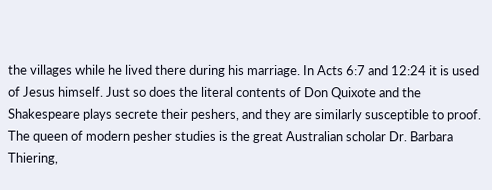the villages while he lived there during his marriage. In Acts 6:7 and 12:24 it is used of Jesus himself. Just so does the literal contents of Don Quixote and the Shakespeare plays secrete their peshers, and they are similarly susceptible to proof. The queen of modern pesher studies is the great Australian scholar Dr. Barbara Thiering,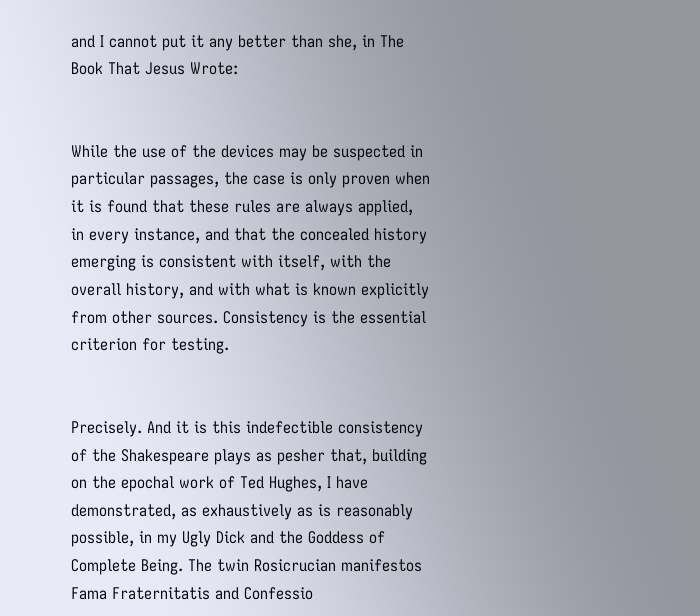and I cannot put it any better than she, in The Book That Jesus Wrote:


While the use of the devices may be suspected in particular passages, the case is only proven when it is found that these rules are always applied, in every instance, and that the concealed history emerging is consistent with itself, with the overall history, and with what is known explicitly from other sources. Consistency is the essential criterion for testing.


Precisely. And it is this indefectible consistency of the Shakespeare plays as pesher that, building on the epochal work of Ted Hughes, I have demonstrated, as exhaustively as is reasonably possible, in my Ugly Dick and the Goddess of Complete Being. The twin Rosicrucian manifestos Fama Fraternitatis and Confessio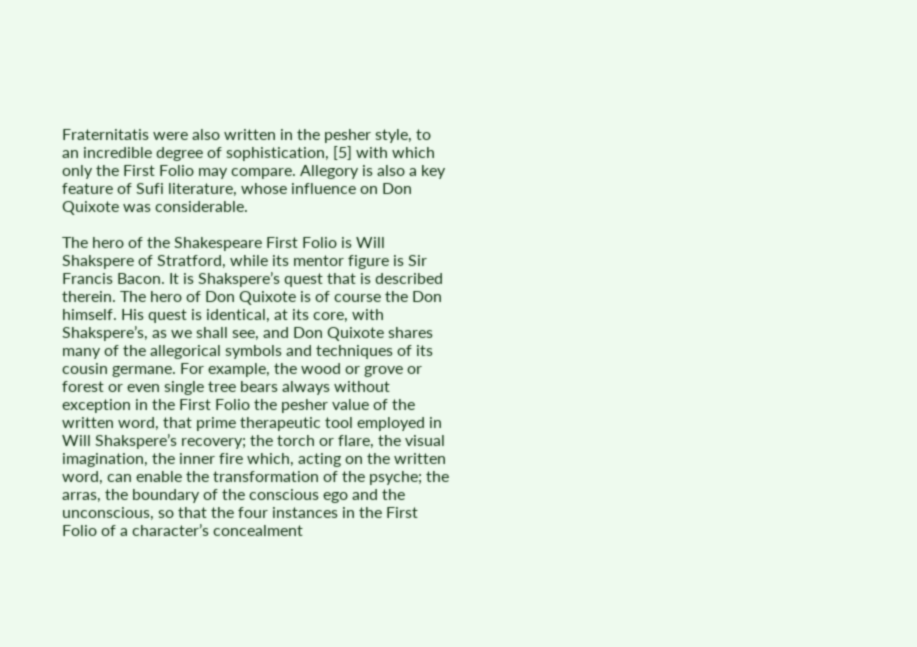Fraternitatis were also written in the pesher style, to an incredible degree of sophistication, [5] with which only the First Folio may compare. Allegory is also a key feature of Sufi literature, whose influence on Don Quixote was considerable.

The hero of the Shakespeare First Folio is Will Shakspere of Stratford, while its mentor figure is Sir Francis Bacon. It is Shakspere’s quest that is described therein. The hero of Don Quixote is of course the Don himself. His quest is identical, at its core, with Shakspere’s, as we shall see, and Don Quixote shares many of the allegorical symbols and techniques of its cousin germane. For example, the wood or grove or forest or even single tree bears always without exception in the First Folio the pesher value of the written word, that prime therapeutic tool employed in Will Shakspere’s recovery; the torch or flare, the visual imagination, the inner fire which, acting on the written word, can enable the transformation of the psyche; the arras, the boundary of the conscious ego and the unconscious, so that the four instances in the First Folio of a character’s concealment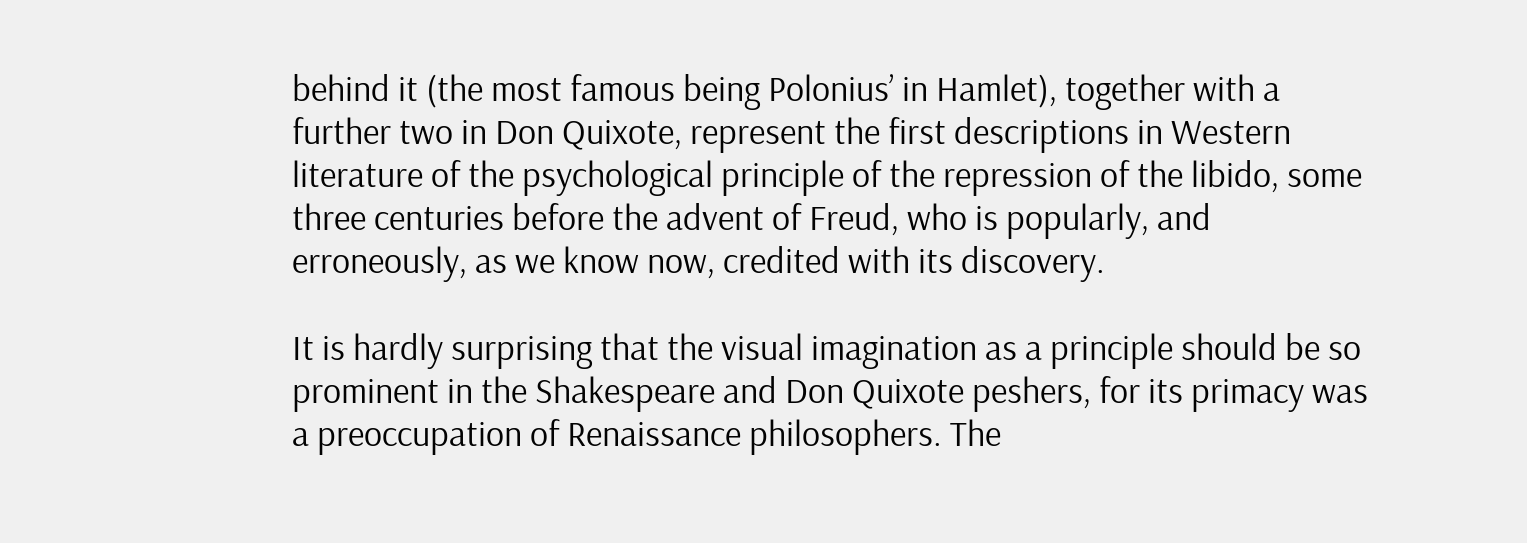behind it (the most famous being Polonius’ in Hamlet), together with a further two in Don Quixote, represent the first descriptions in Western literature of the psychological principle of the repression of the libido, some three centuries before the advent of Freud, who is popularly, and erroneously, as we know now, credited with its discovery.

It is hardly surprising that the visual imagination as a principle should be so prominent in the Shakespeare and Don Quixote peshers, for its primacy was a preoccupation of Renaissance philosophers. The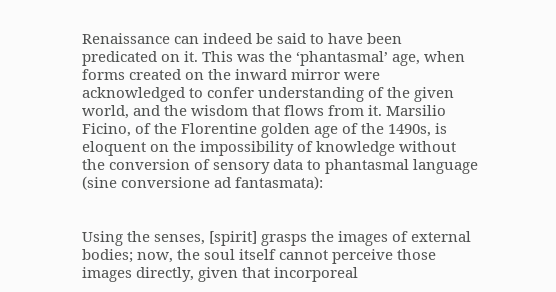Renaissance can indeed be said to have been predicated on it. This was the ‘phantasmal’ age, when forms created on the inward mirror were acknowledged to confer understanding of the given world, and the wisdom that flows from it. Marsilio Ficino, of the Florentine golden age of the 1490s, is eloquent on the impossibility of knowledge without the conversion of sensory data to phantasmal language (sine conversione ad fantasmata):


Using the senses, [spirit] grasps the images of external bodies; now, the soul itself cannot perceive those images directly, given that incorporeal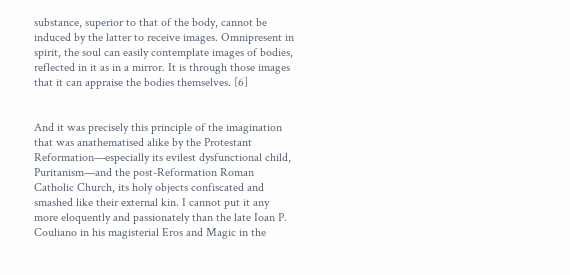substance, superior to that of the body, cannot be induced by the latter to receive images. Omnipresent in spirit, the soul can easily contemplate images of bodies, reflected in it as in a mirror. It is through those images that it can appraise the bodies themselves. [6]


And it was precisely this principle of the imagination that was anathematised alike by the Protestant Reformation—especially its evilest dysfunctional child, Puritanism—and the post-Reformation Roman Catholic Church, its holy objects confiscated and smashed like their external kin. I cannot put it any more eloquently and passionately than the late Ioan P. Couliano in his magisterial Eros and Magic in the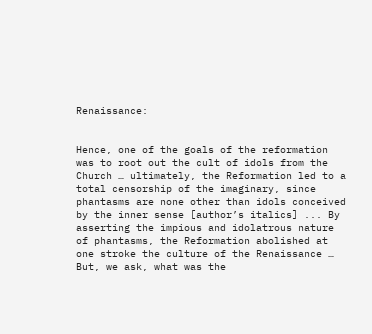Renaissance:


Hence, one of the goals of the reformation was to root out the cult of idols from the Church … ultimately, the Reformation led to a total censorship of the imaginary, since phantasms are none other than idols conceived by the inner sense [author’s italics] ... By asserting the impious and idolatrous nature of phantasms, the Reformation abolished at one stroke the culture of the Renaissance … But, we ask, what was the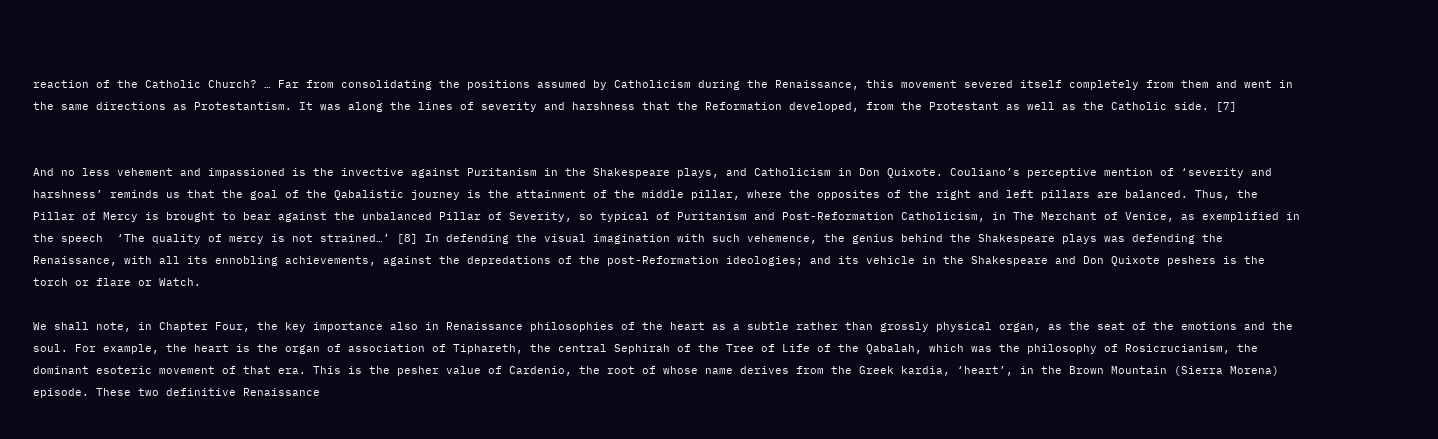reaction of the Catholic Church? … Far from consolidating the positions assumed by Catholicism during the Renaissance, this movement severed itself completely from them and went in the same directions as Protestantism. It was along the lines of severity and harshness that the Reformation developed, from the Protestant as well as the Catholic side. [7]


And no less vehement and impassioned is the invective against Puritanism in the Shakespeare plays, and Catholicism in Don Quixote. Couliano’s perceptive mention of ‘severity and harshness’ reminds us that the goal of the Qabalistic journey is the attainment of the middle pillar, where the opposites of the right and left pillars are balanced. Thus, the Pillar of Mercy is brought to bear against the unbalanced Pillar of Severity, so typical of Puritanism and Post-Reformation Catholicism, in The Merchant of Venice, as exemplified in the speech  ‘The quality of mercy is not strained…’ [8] In defending the visual imagination with such vehemence, the genius behind the Shakespeare plays was defending the Renaissance, with all its ennobling achievements, against the depredations of the post-Reformation ideologies; and its vehicle in the Shakespeare and Don Quixote peshers is the torch or flare or Watch.

We shall note, in Chapter Four, the key importance also in Renaissance philosophies of the heart as a subtle rather than grossly physical organ, as the seat of the emotions and the soul. For example, the heart is the organ of association of Tiphareth, the central Sephirah of the Tree of Life of the Qabalah, which was the philosophy of Rosicrucianism, the dominant esoteric movement of that era. This is the pesher value of Cardenio, the root of whose name derives from the Greek kardia, ‘heart’, in the Brown Mountain (Sierra Morena) episode. These two definitive Renaissance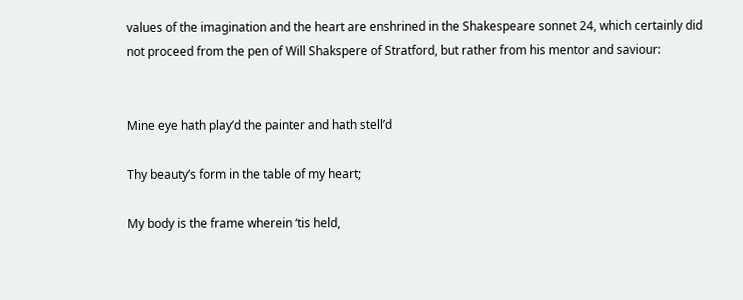values of the imagination and the heart are enshrined in the Shakespeare sonnet 24, which certainly did not proceed from the pen of Will Shakspere of Stratford, but rather from his mentor and saviour:


Mine eye hath play’d the painter and hath stell’d

Thy beauty’s form in the table of my heart;

My body is the frame wherein ‘tis held,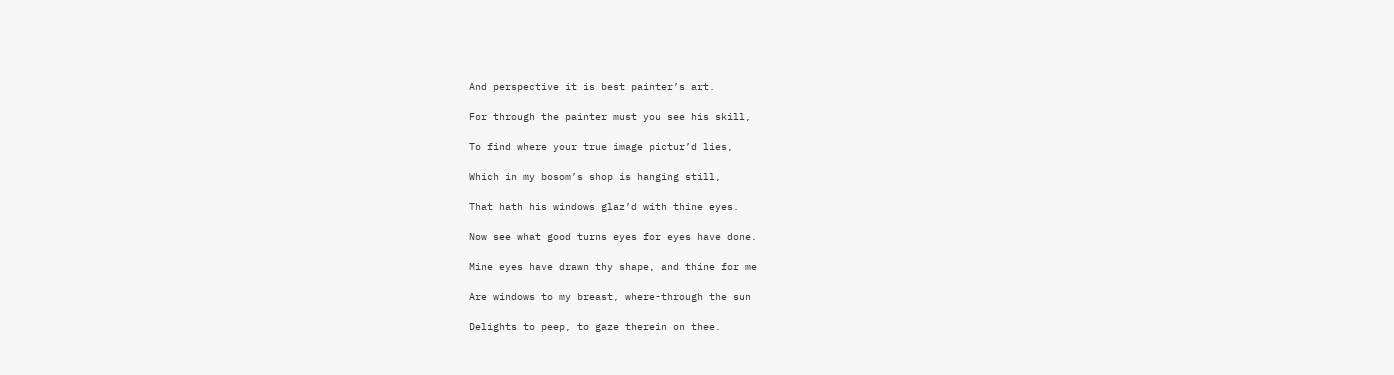And perspective it is best painter’s art.

For through the painter must you see his skill,

To find where your true image pictur’d lies,

Which in my bosom’s shop is hanging still,

That hath his windows glaz’d with thine eyes.

Now see what good turns eyes for eyes have done.

Mine eyes have drawn thy shape, and thine for me

Are windows to my breast, where-through the sun

Delights to peep, to gaze therein on thee.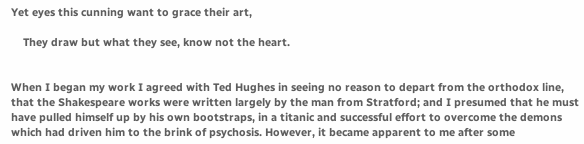Yet eyes this cunning want to grace their art,

    They draw but what they see, know not the heart.


When I began my work I agreed with Ted Hughes in seeing no reason to depart from the orthodox line, that the Shakespeare works were written largely by the man from Stratford; and I presumed that he must have pulled himself up by his own bootstraps, in a titanic and successful effort to overcome the demons which had driven him to the brink of psychosis. However, it became apparent to me after some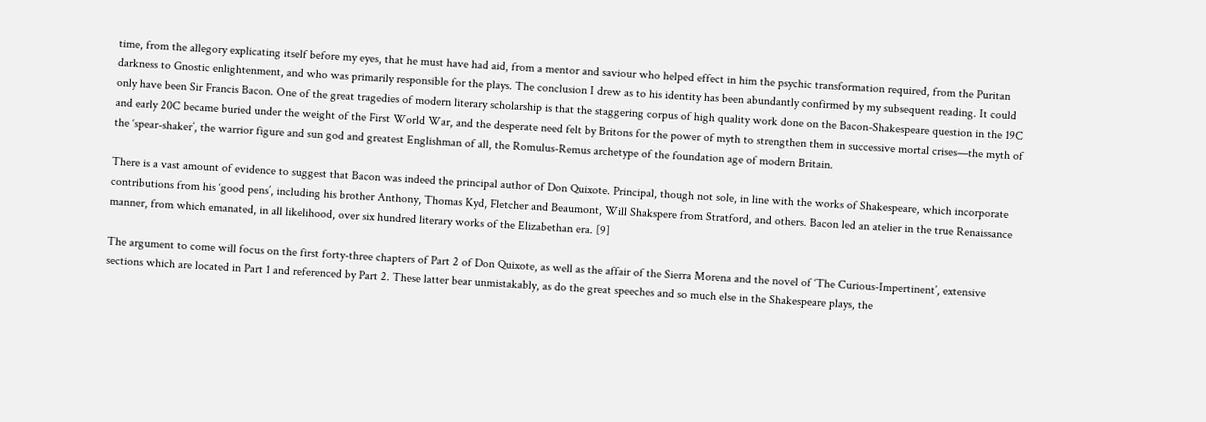time, from the allegory explicating itself before my eyes, that he must have had aid, from a mentor and saviour who helped effect in him the psychic transformation required, from the Puritan darkness to Gnostic enlightenment, and who was primarily responsible for the plays. The conclusion I drew as to his identity has been abundantly confirmed by my subsequent reading. It could only have been Sir Francis Bacon. One of the great tragedies of modern literary scholarship is that the staggering corpus of high quality work done on the Bacon-Shakespeare question in the 19C and early 20C became buried under the weight of the First World War, and the desperate need felt by Britons for the power of myth to strengthen them in successive mortal crises—the myth of the ‘spear-shaker’, the warrior figure and sun god and greatest Englishman of all, the Romulus-Remus archetype of the foundation age of modern Britain.

There is a vast amount of evidence to suggest that Bacon was indeed the principal author of Don Quixote. Principal, though not sole, in line with the works of Shakespeare, which incorporate contributions from his ‘good pens’, including his brother Anthony, Thomas Kyd, Fletcher and Beaumont, Will Shakspere from Stratford, and others. Bacon led an atelier in the true Renaissance manner, from which emanated, in all likelihood, over six hundred literary works of the Elizabethan era. [9]

The argument to come will focus on the first forty-three chapters of Part 2 of Don Quixote, as well as the affair of the Sierra Morena and the novel of ‘The Curious-Impertinent’, extensive sections which are located in Part 1 and referenced by Part 2. These latter bear unmistakably, as do the great speeches and so much else in the Shakespeare plays, the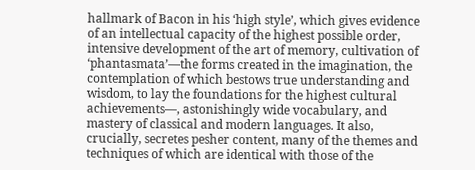hallmark of Bacon in his ‘high style’, which gives evidence of an intellectual capacity of the highest possible order, intensive development of the art of memory, cultivation of ‘phantasmata’—the forms created in the imagination, the contemplation of which bestows true understanding and wisdom, to lay the foundations for the highest cultural achievements—, astonishingly wide vocabulary, and mastery of classical and modern languages. It also, crucially, secretes pesher content, many of the themes and techniques of which are identical with those of the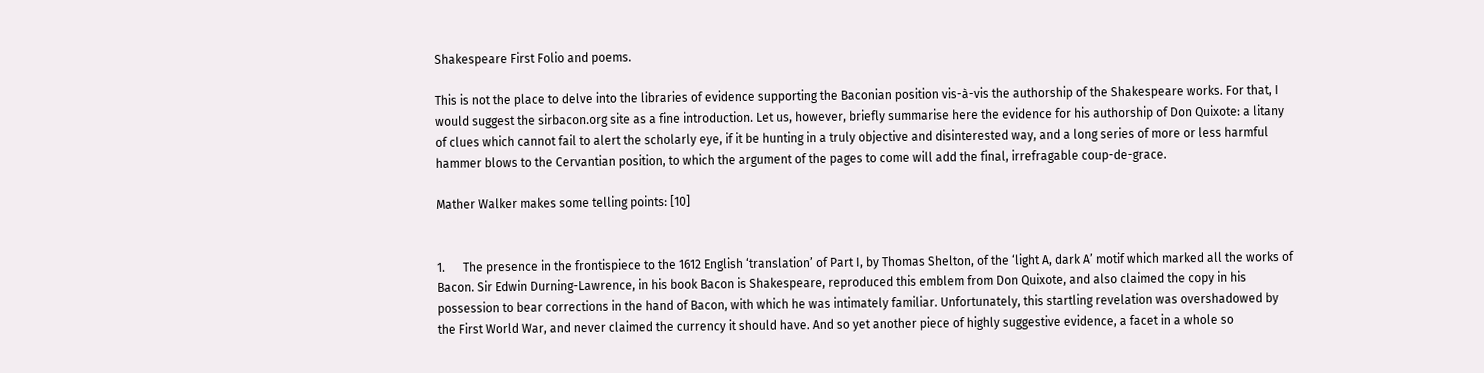Shakespeare First Folio and poems.

This is not the place to delve into the libraries of evidence supporting the Baconian position vis-à-vis the authorship of the Shakespeare works. For that, I would suggest the sirbacon.org site as a fine introduction. Let us, however, briefly summarise here the evidence for his authorship of Don Quixote: a litany of clues which cannot fail to alert the scholarly eye, if it be hunting in a truly objective and disinterested way, and a long series of more or less harmful hammer blows to the Cervantian position, to which the argument of the pages to come will add the final, irrefragable coup-de-grace.

Mather Walker makes some telling points: [10]


1.      The presence in the frontispiece to the 1612 English ‘translation’ of Part I, by Thomas Shelton, of the ‘light A, dark A’ motif which marked all the works of Bacon. Sir Edwin Durning-Lawrence, in his book Bacon is Shakespeare, reproduced this emblem from Don Quixote, and also claimed the copy in his possession to bear corrections in the hand of Bacon, with which he was intimately familiar. Unfortunately, this startling revelation was overshadowed by the First World War, and never claimed the currency it should have. And so yet another piece of highly suggestive evidence, a facet in a whole so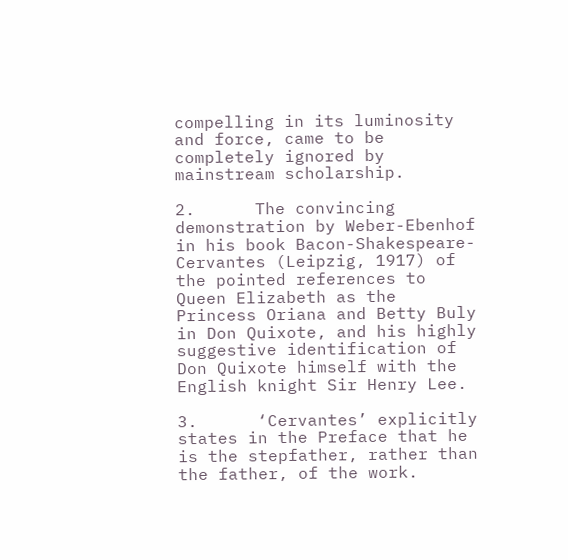compelling in its luminosity and force, came to be completely ignored by mainstream scholarship.

2.      The convincing demonstration by Weber-Ebenhof in his book Bacon-Shakespeare-Cervantes (Leipzig, 1917) of the pointed references to Queen Elizabeth as the Princess Oriana and Betty Buly in Don Quixote, and his highly suggestive identification of Don Quixote himself with the English knight Sir Henry Lee.

3.      ‘Cervantes’ explicitly states in the Preface that he is the stepfather, rather than the father, of the work.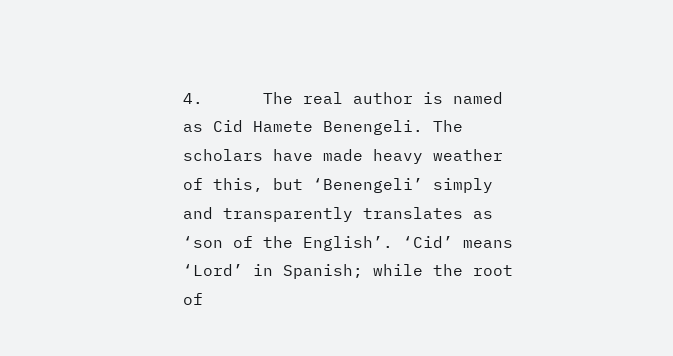4.      The real author is named as Cid Hamete Benengeli. The scholars have made heavy weather of this, but ‘Benengeli’ simply and transparently translates as ‘son of the English’. ‘Cid’ means ‘Lord’ in Spanish; while the root of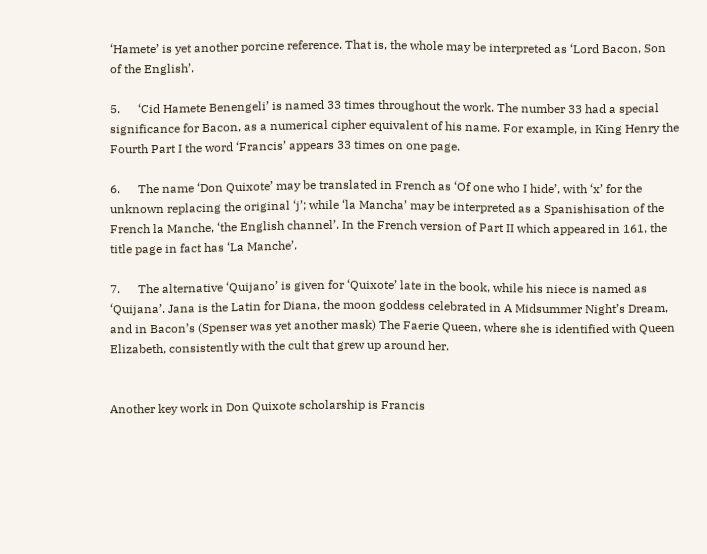‘Hamete’ is yet another porcine reference. That is, the whole may be interpreted as ‘Lord Bacon, Son of the English’.

5.      ‘Cid Hamete Benengeli’ is named 33 times throughout the work. The number 33 had a special significance for Bacon, as a numerical cipher equivalent of his name. For example, in King Henry the Fourth Part I the word ‘Francis’ appears 33 times on one page.

6.      The name ‘Don Quixote’ may be translated in French as ‘Of one who I hide’, with ‘x’ for the unknown replacing the original ‘j’; while ‘la Mancha’ may be interpreted as a Spanishisation of the French la Manche, ‘the English channel’. In the French version of Part II which appeared in 161, the title page in fact has ‘La Manche’.

7.      The alternative ‘Quijano’ is given for ‘Quixote’ late in the book, while his niece is named as ‘Quijana’. Jana is the Latin for Diana, the moon goddess celebrated in A Midsummer Night’s Dream, and in Bacon’s (Spenser was yet another mask) The Faerie Queen, where she is identified with Queen Elizabeth, consistently with the cult that grew up around her.


Another key work in Don Quixote scholarship is Francis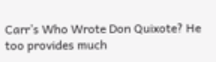Carr’s Who Wrote Don Quixote? He too provides much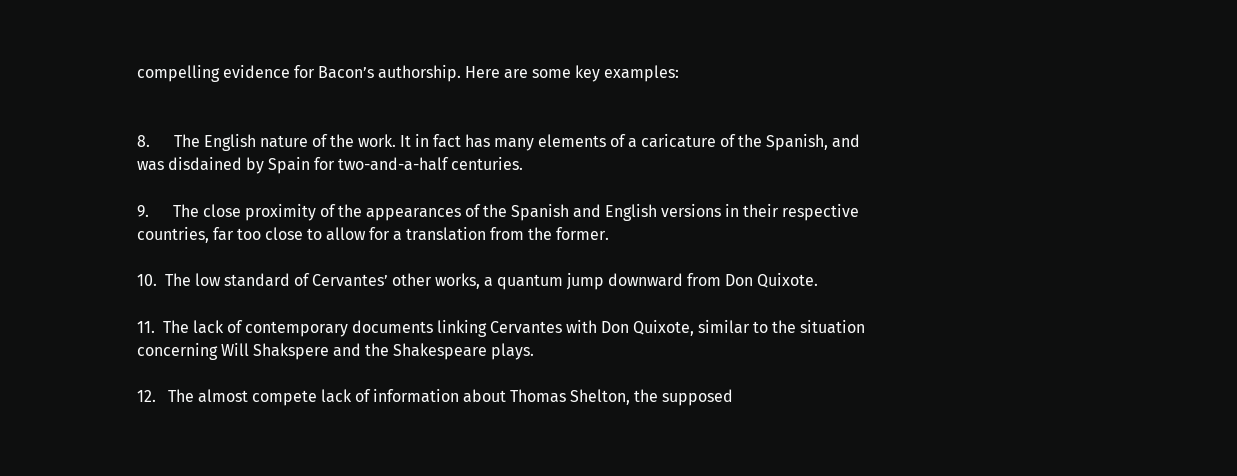compelling evidence for Bacon’s authorship. Here are some key examples:


8.      The English nature of the work. It in fact has many elements of a caricature of the Spanish, and was disdained by Spain for two-and-a-half centuries.

9.      The close proximity of the appearances of the Spanish and English versions in their respective countries, far too close to allow for a translation from the former.

10.  The low standard of Cervantes’ other works, a quantum jump downward from Don Quixote.

11.  The lack of contemporary documents linking Cervantes with Don Quixote, similar to the situation concerning Will Shakspere and the Shakespeare plays.

12.   The almost compete lack of information about Thomas Shelton, the supposed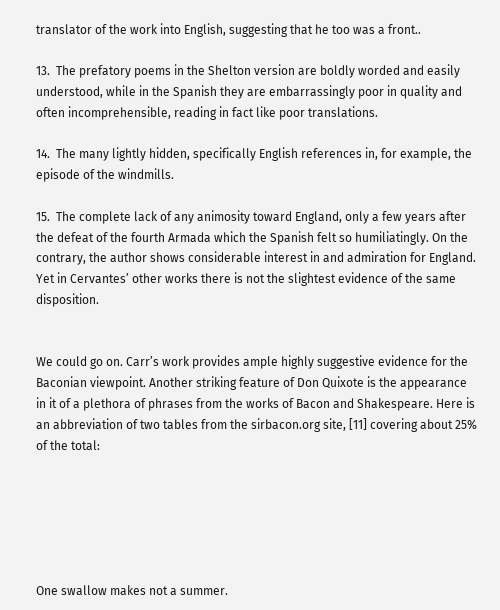translator of the work into English, suggesting that he too was a front..

13.  The prefatory poems in the Shelton version are boldly worded and easily understood, while in the Spanish they are embarrassingly poor in quality and often incomprehensible, reading in fact like poor translations.

14.  The many lightly hidden, specifically English references in, for example, the episode of the windmills.

15.  The complete lack of any animosity toward England, only a few years after the defeat of the fourth Armada which the Spanish felt so humiliatingly. On the contrary, the author shows considerable interest in and admiration for England. Yet in Cervantes’ other works there is not the slightest evidence of the same disposition.


We could go on. Carr’s work provides ample highly suggestive evidence for the Baconian viewpoint. Another striking feature of Don Quixote is the appearance in it of a plethora of phrases from the works of Bacon and Shakespeare. Here is an abbreviation of two tables from the sirbacon.org site, [11] covering about 25% of the total:






One swallow makes not a summer.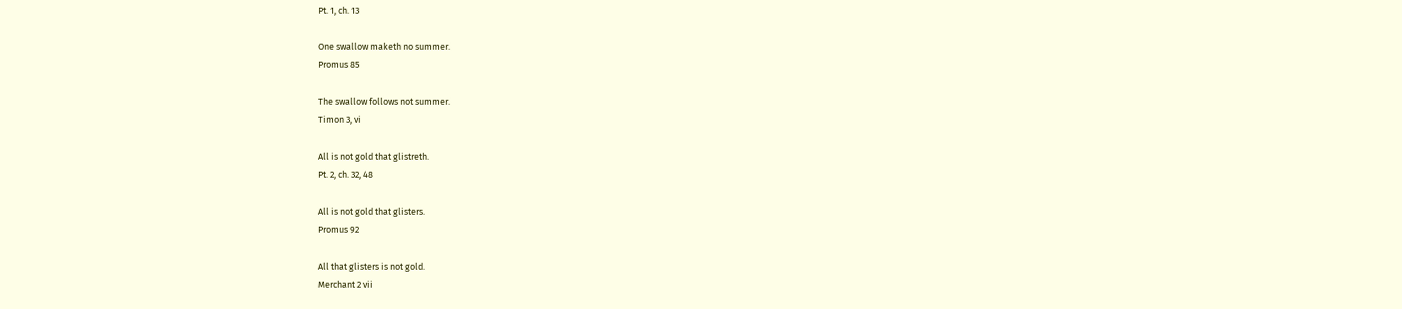Pt. 1, ch. 13

One swallow maketh no summer.
Promus 85

The swallow follows not summer.
Timon 3, vi

All is not gold that glistreth.
Pt. 2, ch. 32, 48

All is not gold that glisters.
Promus 92

All that glisters is not gold.
Merchant 2 vii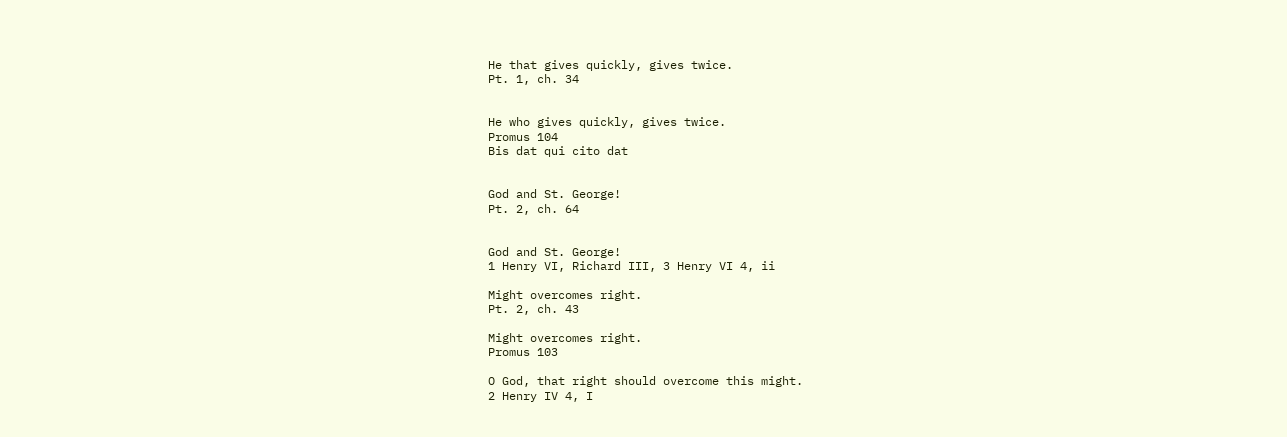He that gives quickly, gives twice.
Pt. 1, ch. 34


He who gives quickly, gives twice.
Promus 104
Bis dat qui cito dat


God and St. George!
Pt. 2, ch. 64


God and St. George!
1 Henry VI, Richard III, 3 Henry VI 4, ii

Might overcomes right.
Pt. 2, ch. 43

Might overcomes right.
Promus 103

O God, that right should overcome this might.
2 Henry IV 4, I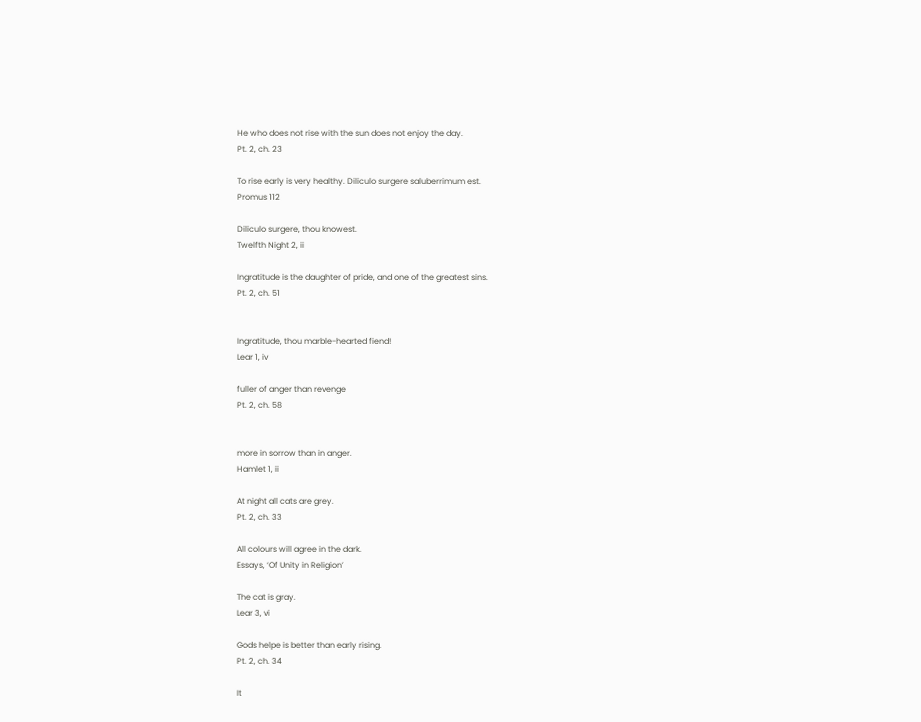He who does not rise with the sun does not enjoy the day.
Pt. 2, ch. 23

To rise early is very healthy. Diliculo surgere saluberrimum est.
Promus 112

Diliculo surgere, thou knowest.
Twelfth Night 2, ii

Ingratitude is the daughter of pride, and one of the greatest sins.
Pt. 2, ch. 51


Ingratitude, thou marble-hearted fiend!
Lear 1, iv

fuller of anger than revenge
Pt. 2, ch. 58


more in sorrow than in anger.
Hamlet 1, ii

At night all cats are grey.
Pt. 2, ch. 33

All colours will agree in the dark.
Essays, ‘Of Unity in Religion’

The cat is gray.
Lear 3, vi

Gods helpe is better than early rising.
Pt. 2, ch. 34

It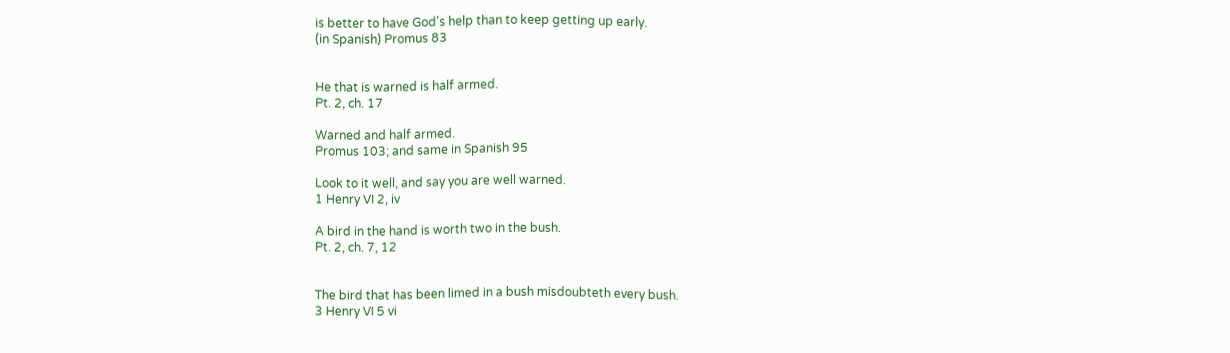is better to have God's help than to keep getting up early.
(in Spanish) Promus 83


He that is warned is half armed.
Pt. 2, ch. 17

Warned and half armed.
Promus 103; and same in Spanish 95

Look to it well, and say you are well warned.
1 Henry VI 2, iv

A bird in the hand is worth two in the bush.
Pt. 2, ch. 7, 12


The bird that has been limed in a bush misdoubteth every bush.
3 Henry VI 5 vi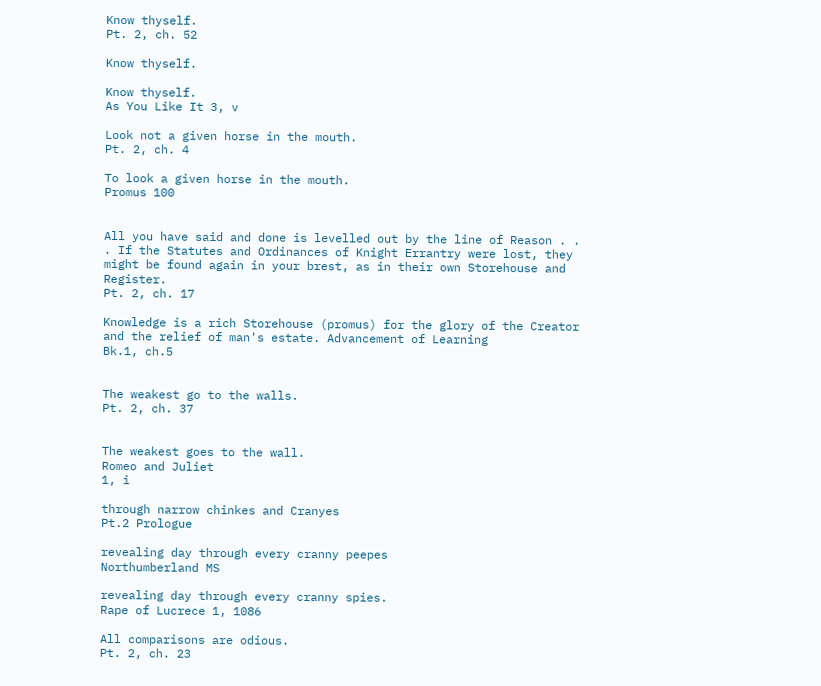Know thyself.
Pt. 2, ch. 52

Know thyself.

Know thyself.
As You Like It 3, v

Look not a given horse in the mouth.
Pt. 2, ch. 4

To look a given horse in the mouth.
Promus 100


All you have said and done is levelled out by the line of Reason . . . If the Statutes and Ordinances of Knight Errantry were lost, they might be found again in your brest, as in their own Storehouse and Register.
Pt. 2, ch. 17

Knowledge is a rich Storehouse (promus) for the glory of the Creator and the relief of man's estate. Advancement of Learning
Bk.1, ch.5


The weakest go to the walls.
Pt. 2, ch. 37


The weakest goes to the wall.
Romeo and Juliet
1, i

through narrow chinkes and Cranyes
Pt.2 Prologue

revealing day through every cranny peepes
Northumberland MS

revealing day through every cranny spies.
Rape of Lucrece 1, 1086

All comparisons are odious.
Pt. 2, ch. 23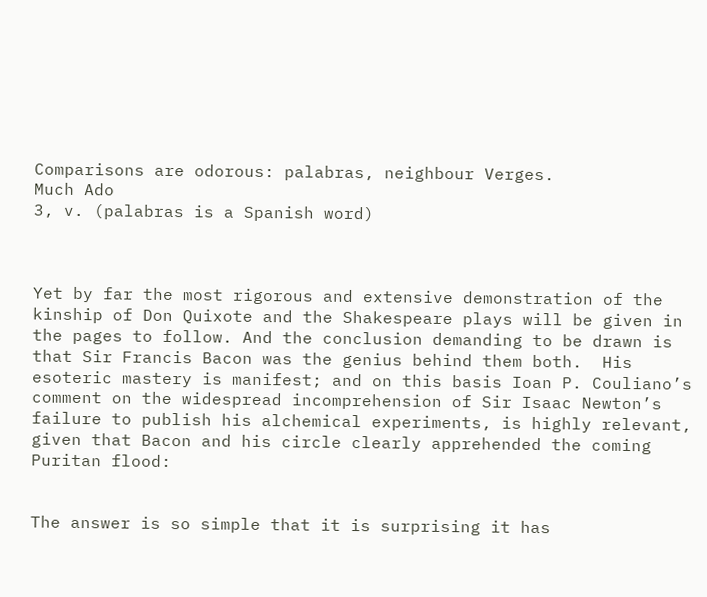Comparisons are odorous: palabras, neighbour Verges.
Much Ado
3, v. (palabras is a Spanish word)



Yet by far the most rigorous and extensive demonstration of the kinship of Don Quixote and the Shakespeare plays will be given in the pages to follow. And the conclusion demanding to be drawn is that Sir Francis Bacon was the genius behind them both.  His esoteric mastery is manifest; and on this basis Ioan P. Couliano’s comment on the widespread incomprehension of Sir Isaac Newton’s failure to publish his alchemical experiments, is highly relevant, given that Bacon and his circle clearly apprehended the coming Puritan flood:


The answer is so simple that it is surprising it has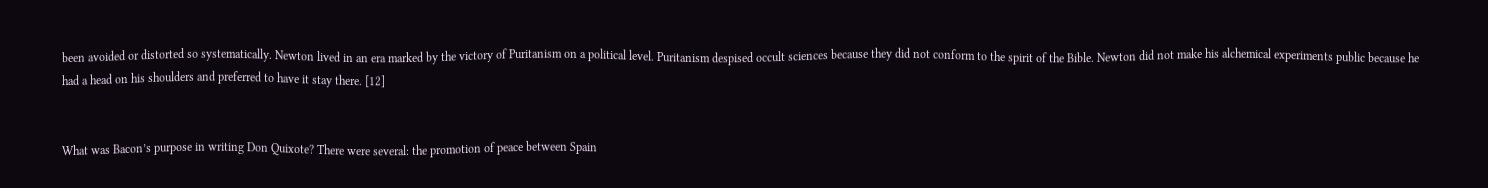been avoided or distorted so systematically. Newton lived in an era marked by the victory of Puritanism on a political level. Puritanism despised occult sciences because they did not conform to the spirit of the Bible. Newton did not make his alchemical experiments public because he had a head on his shoulders and preferred to have it stay there. [12]


What was Bacon’s purpose in writing Don Quixote? There were several: the promotion of peace between Spain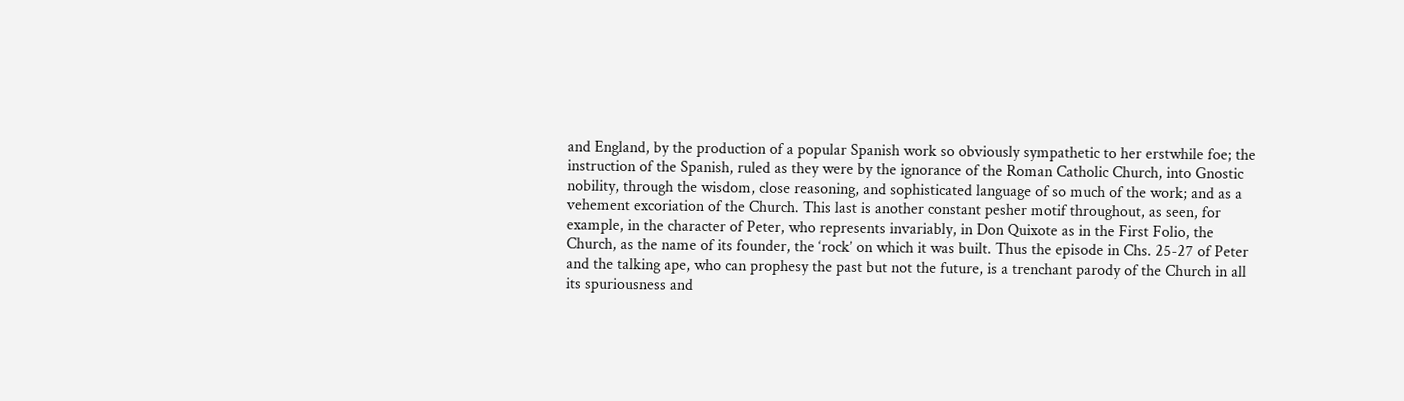and England, by the production of a popular Spanish work so obviously sympathetic to her erstwhile foe; the instruction of the Spanish, ruled as they were by the ignorance of the Roman Catholic Church, into Gnostic nobility, through the wisdom, close reasoning, and sophisticated language of so much of the work; and as a vehement excoriation of the Church. This last is another constant pesher motif throughout, as seen, for example, in the character of Peter, who represents invariably, in Don Quixote as in the First Folio, the Church, as the name of its founder, the ‘rock’ on which it was built. Thus the episode in Chs. 25-27 of Peter and the talking ape, who can prophesy the past but not the future, is a trenchant parody of the Church in all its spuriousness and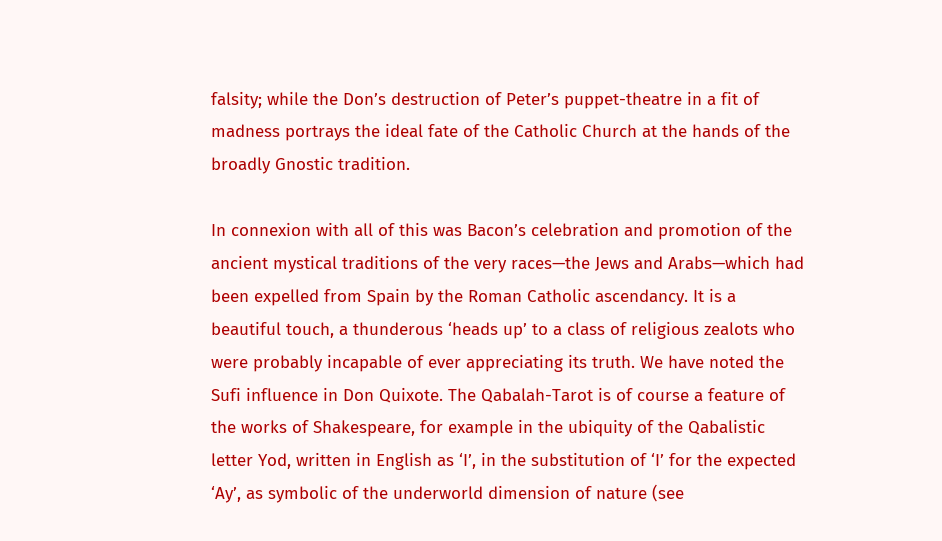falsity; while the Don’s destruction of Peter’s puppet-theatre in a fit of madness portrays the ideal fate of the Catholic Church at the hands of the broadly Gnostic tradition.

In connexion with all of this was Bacon’s celebration and promotion of the ancient mystical traditions of the very races—the Jews and Arabs—which had been expelled from Spain by the Roman Catholic ascendancy. It is a beautiful touch, a thunderous ‘heads up’ to a class of religious zealots who were probably incapable of ever appreciating its truth. We have noted the Sufi influence in Don Quixote. The Qabalah-Tarot is of course a feature of the works of Shakespeare, for example in the ubiquity of the Qabalistic letter Yod, written in English as ‘I’, in the substitution of ‘I’ for the expected ‘Ay’, as symbolic of the underworld dimension of nature (see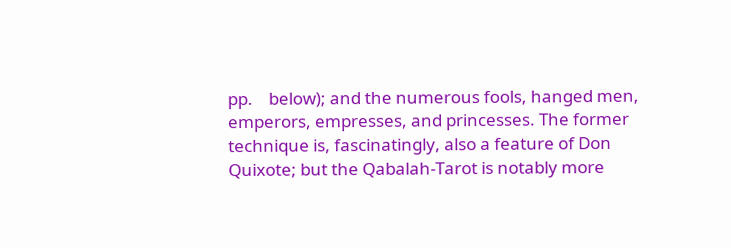pp.    below); and the numerous fools, hanged men, emperors, empresses, and princesses. The former technique is, fascinatingly, also a feature of Don Quixote; but the Qabalah-Tarot is notably more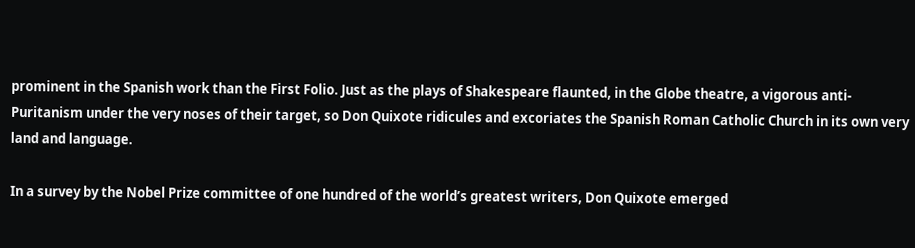prominent in the Spanish work than the First Folio. Just as the plays of Shakespeare flaunted, in the Globe theatre, a vigorous anti-Puritanism under the very noses of their target, so Don Quixote ridicules and excoriates the Spanish Roman Catholic Church in its own very land and language.

In a survey by the Nobel Prize committee of one hundred of the world’s greatest writers, Don Quixote emerged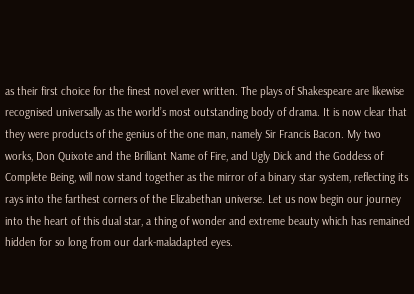as their first choice for the finest novel ever written. The plays of Shakespeare are likewise recognised universally as the world’s most outstanding body of drama. It is now clear that they were products of the genius of the one man, namely Sir Francis Bacon. My two works, Don Quixote and the Brilliant Name of Fire, and Ugly Dick and the Goddess of Complete Being, will now stand together as the mirror of a binary star system, reflecting its rays into the farthest corners of the Elizabethan universe. Let us now begin our journey into the heart of this dual star, a thing of wonder and extreme beauty which has remained hidden for so long from our dark-maladapted eyes.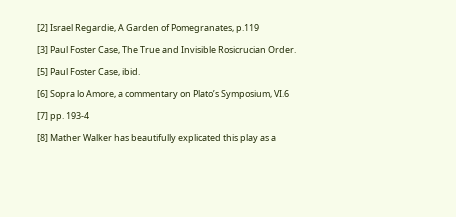[2] Israel Regardie, A Garden of Pomegranates, p.119

[3] Paul Foster Case, The True and Invisible Rosicrucian Order.

[5] Paul Foster Case, ibid.

[6] Sopra lo Amore, a commentary on Plato’s Symposium, VI.6

[7] pp. 193-4

[8] Mather Walker has beautifully explicated this play as a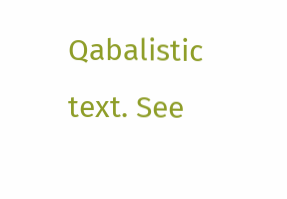Qabalistic text. See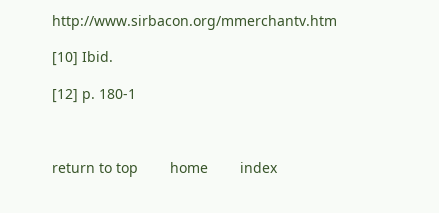http://www.sirbacon.org/mmerchantv.htm

[10] Ibid.

[12] p. 180-1



return to top        home        index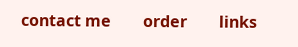contact me        order        links